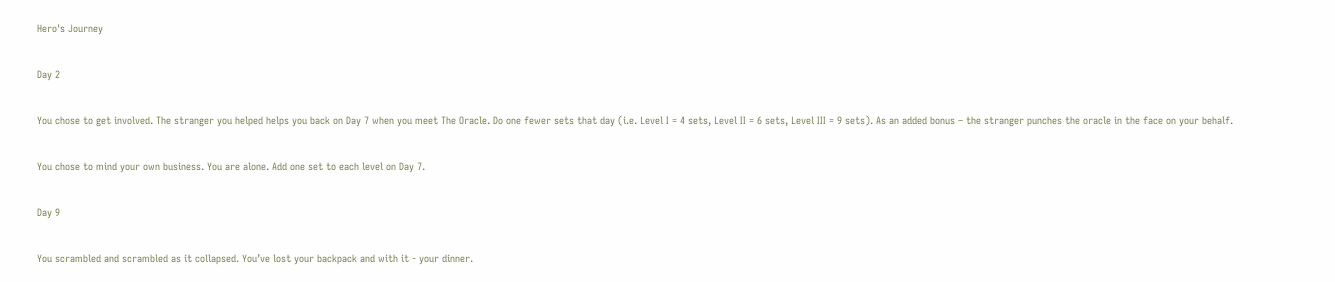Hero's Journey

Day 2

You chose to get involved. The stranger you helped helps you back on Day 7 when you meet The Oracle. Do one fewer sets that day (i.e. Level I = 4 sets, Level II = 6 sets, Level III = 9 sets). As an added bonus – the stranger punches the oracle in the face on your behalf.

You chose to mind your own business. You are alone. Add one set to each level on Day 7.

Day 9

You scrambled and scrambled as it collapsed. You’ve lost your backpack and with it - your dinner.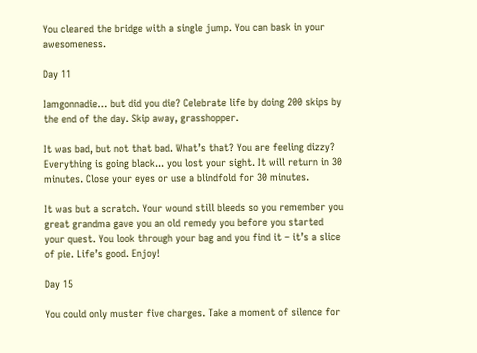You cleared the bridge with a single jump. You can bask in your awesomeness.

Day 11

Iamgonnadie… but did you die? Celebrate life by doing 200 skips by the end of the day. Skip away, grasshopper.

It was bad, but not that bad. What’s that? You are feeling dizzy? Everything is going black... you lost your sight. It will return in 30 minutes. Close your eyes or use a blindfold for 30 minutes.

It was but a scratch. Your wound still bleeds so you remember you great grandma gave you an old remedy you before you started your quest. You look through your bag and you find it – it’s a slice of pie. Life’s good. Enjoy!

Day 15

You could only muster five charges. Take a moment of silence for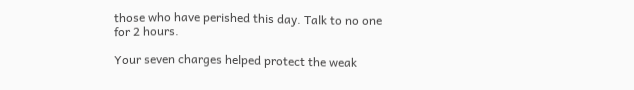those who have perished this day. Talk to no one for 2 hours.

Your seven charges helped protect the weak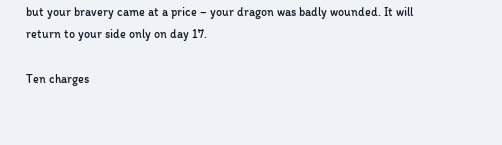but your bravery came at a price – your dragon was badly wounded. It will return to your side only on day 17.

Ten charges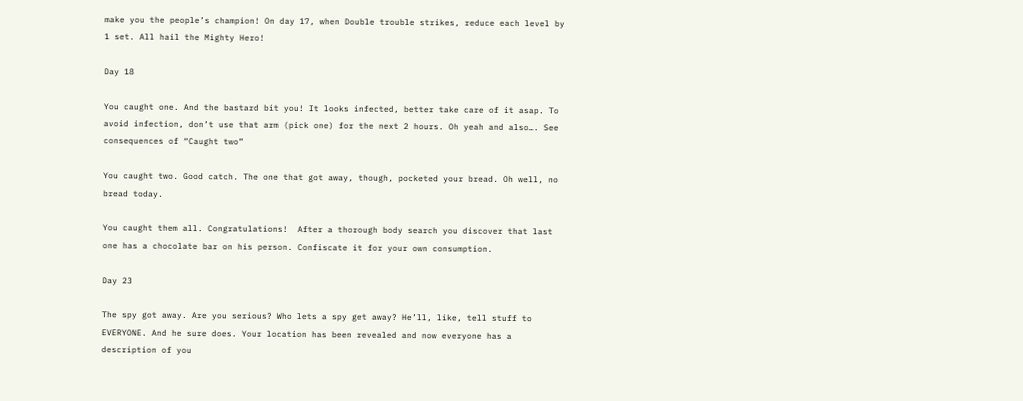make you the people’s champion! On day 17, when Double trouble strikes, reduce each level by 1 set. All hail the Mighty Hero!

Day 18

You caught one. And the bastard bit you! It looks infected, better take care of it asap. To avoid infection, don’t use that arm (pick one) for the next 2 hours. Oh yeah and also…. See consequences of “Caught two”

You caught two. Good catch. The one that got away, though, pocketed your bread. Oh well, no bread today.

You caught them all. Congratulations!  After a thorough body search you discover that last one has a chocolate bar on his person. Confiscate it for your own consumption.

Day 23

The spy got away. Are you serious? Who lets a spy get away? He’ll, like, tell stuff to EVERYONE. And he sure does. Your location has been revealed and now everyone has a description of you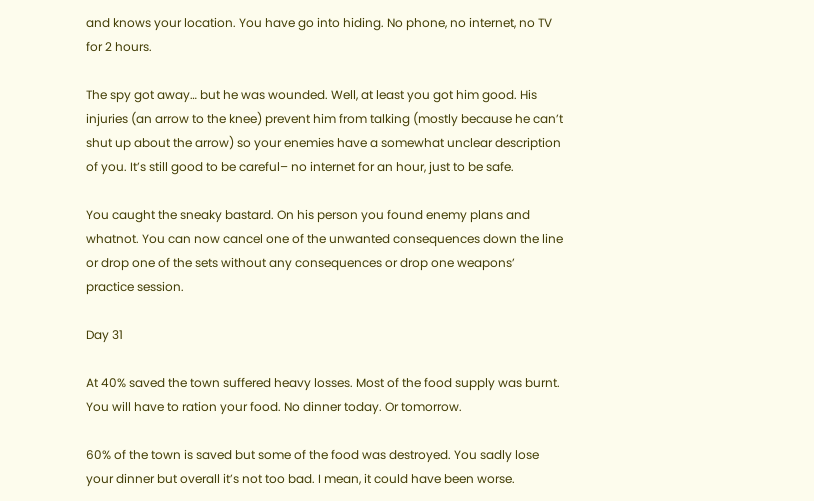and knows your location. You have go into hiding. No phone, no internet, no TV for 2 hours.

The spy got away… but he was wounded. Well, at least you got him good. His injuries (an arrow to the knee) prevent him from talking (mostly because he can’t shut up about the arrow) so your enemies have a somewhat unclear description of you. It’s still good to be careful– no internet for an hour, just to be safe.

You caught the sneaky bastard. On his person you found enemy plans and whatnot. You can now cancel one of the unwanted consequences down the line or drop one of the sets without any consequences or drop one weapons’ practice session.

Day 31

At 40% saved the town suffered heavy losses. Most of the food supply was burnt. You will have to ration your food. No dinner today. Or tomorrow.

60% of the town is saved but some of the food was destroyed. You sadly lose your dinner but overall it’s not too bad. I mean, it could have been worse.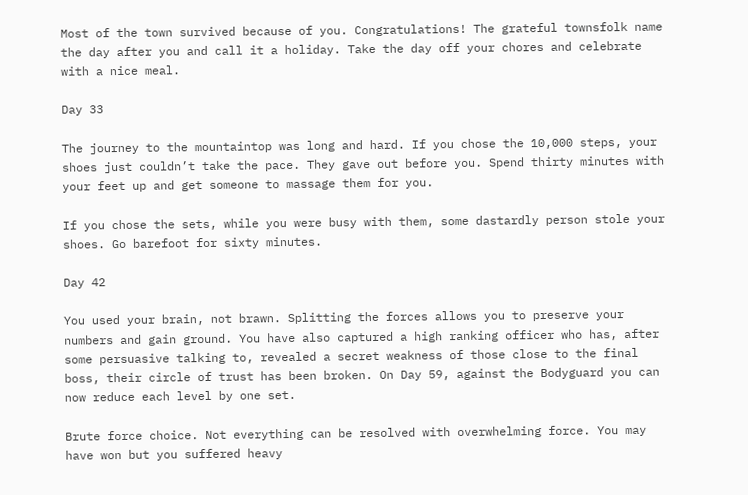Most of the town survived because of you. Congratulations! The grateful townsfolk name the day after you and call it a holiday. Take the day off your chores and celebrate with a nice meal.

Day 33

The journey to the mountaintop was long and hard. If you chose the 10,000 steps, your shoes just couldn’t take the pace. They gave out before you. Spend thirty minutes with your feet up and get someone to massage them for you.

If you chose the sets, while you were busy with them, some dastardly person stole your shoes. Go barefoot for sixty minutes.

Day 42

You used your brain, not brawn. Splitting the forces allows you to preserve your numbers and gain ground. You have also captured a high ranking officer who has, after some persuasive talking to, revealed a secret weakness of those close to the final boss, their circle of trust has been broken. On Day 59, against the Bodyguard you can now reduce each level by one set.

Brute force choice. Not everything can be resolved with overwhelming force. You may have won but you suffered heavy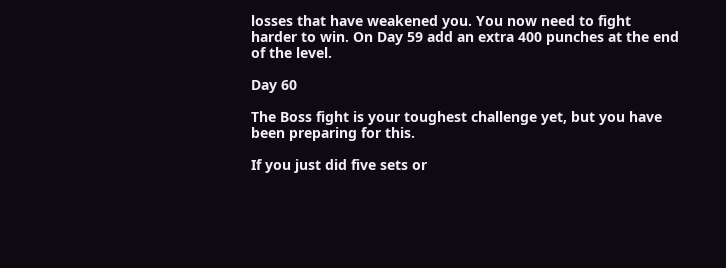losses that have weakened you. You now need to fight harder to win. On Day 59 add an extra 400 punches at the end of the level.

Day 60

The Boss fight is your toughest challenge yet, but you have been preparing for this.

If you just did five sets or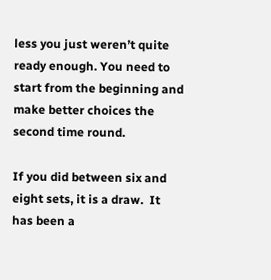less you just weren’t quite ready enough. You need to start from the beginning and make better choices the second time round.

If you did between six and eight sets, it is a draw.  It has been a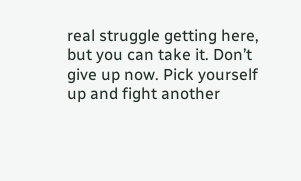real struggle getting here, but you can take it. Don’t give up now. Pick yourself up and fight another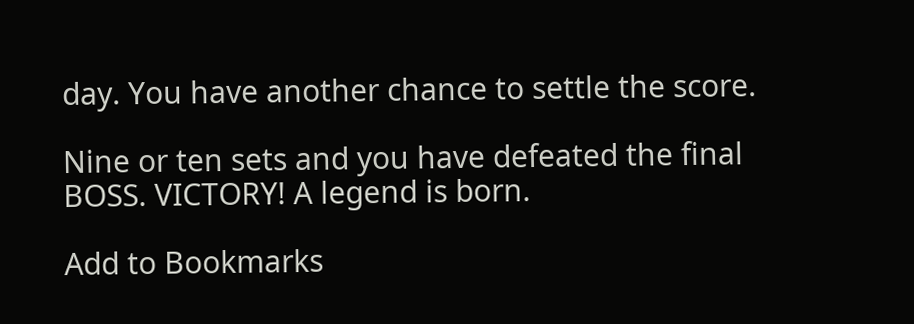day. You have another chance to settle the score.

Nine or ten sets and you have defeated the final BOSS. VICTORY! A legend is born.

Add to Bookmarks